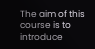The aim of this course is to introduce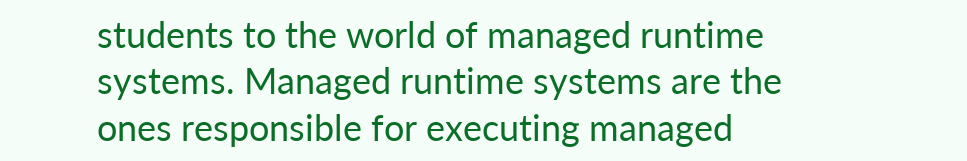students to the world of managed runtime systems. Managed runtime systems are the ones responsible for executing managed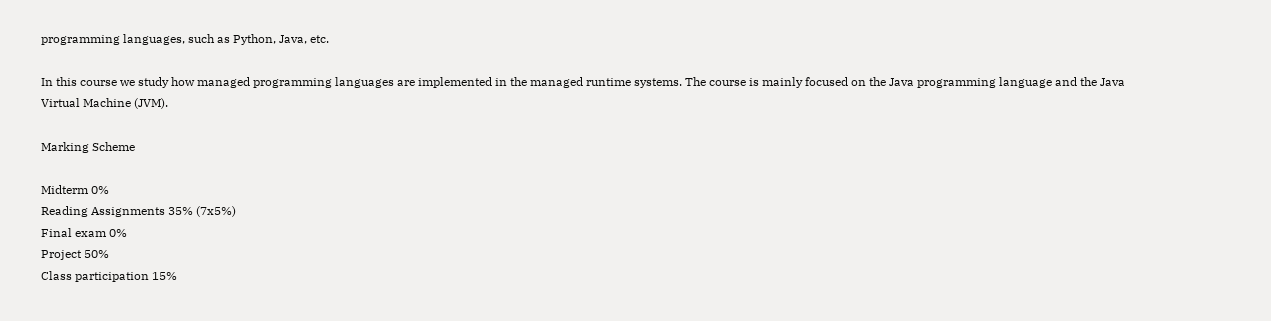programming languages, such as Python, Java, etc.

In this course we study how managed programming languages are implemented in the managed runtime systems. The course is mainly focused on the Java programming language and the Java Virtual Machine (JVM).

Marking Scheme

Midterm 0%
Reading Assignments 35% (7x5%)
Final exam 0%
Project 50%
Class participation 15%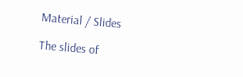Material / Slides

The slides of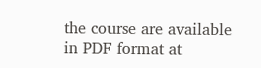the course are available in PDF format at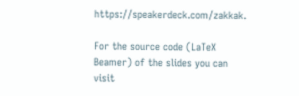https://speakerdeck.com/zakkak.

For the source code (LaTeX Beamer) of the slides you can visit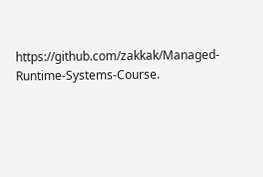https://github.com/zakkak/Managed-Runtime-Systems-Course.